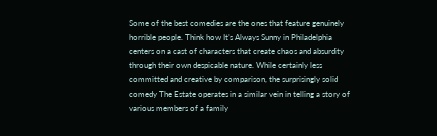Some of the best comedies are the ones that feature genuinely horrible people. Think how It’s Always Sunny in Philadelphia centers on a cast of characters that create chaos and absurdity through their own despicable nature. While certainly less committed and creative by comparison, the surprisingly solid comedy The Estate operates in a similar vein in telling a story of various members of a family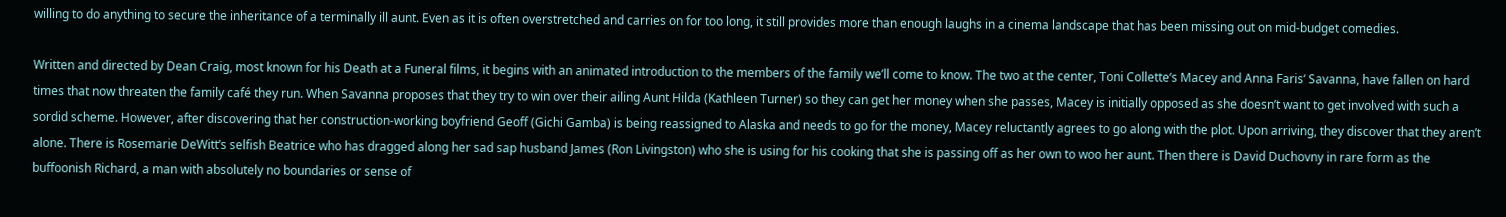willing to do anything to secure the inheritance of a terminally ill aunt. Even as it is often overstretched and carries on for too long, it still provides more than enough laughs in a cinema landscape that has been missing out on mid-budget comedies.

Written and directed by Dean Craig, most known for his Death at a Funeral films, it begins with an animated introduction to the members of the family we’ll come to know. The two at the center, Toni Collette‘s Macey and Anna Faris‘ Savanna, have fallen on hard times that now threaten the family café they run. When Savanna proposes that they try to win over their ailing Aunt Hilda (Kathleen Turner) so they can get her money when she passes, Macey is initially opposed as she doesn’t want to get involved with such a sordid scheme. However, after discovering that her construction-working boyfriend Geoff (Gichi Gamba) is being reassigned to Alaska and needs to go for the money, Macey reluctantly agrees to go along with the plot. Upon arriving, they discover that they aren’t alone. There is Rosemarie DeWitt’s selfish Beatrice who has dragged along her sad sap husband James (Ron Livingston) who she is using for his cooking that she is passing off as her own to woo her aunt. Then there is David Duchovny in rare form as the buffoonish Richard, a man with absolutely no boundaries or sense of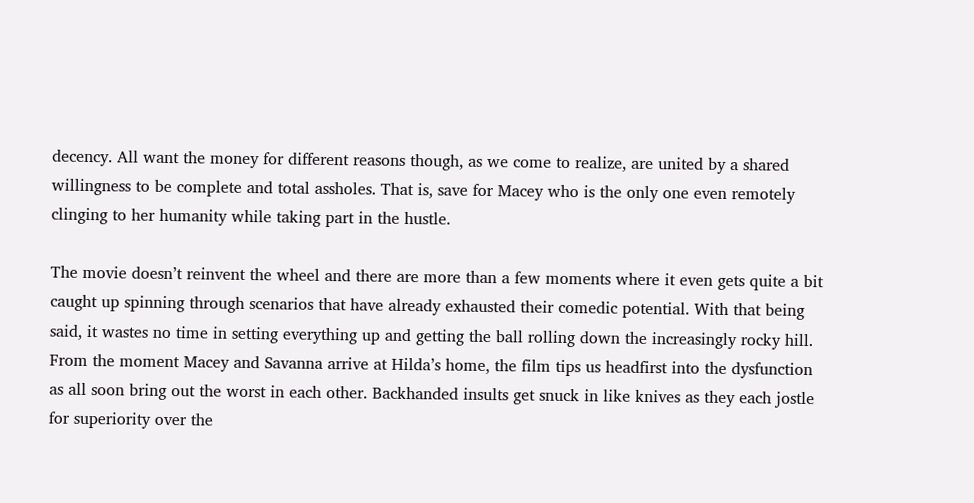decency. All want the money for different reasons though, as we come to realize, are united by a shared willingness to be complete and total assholes. That is, save for Macey who is the only one even remotely clinging to her humanity while taking part in the hustle.

The movie doesn’t reinvent the wheel and there are more than a few moments where it even gets quite a bit caught up spinning through scenarios that have already exhausted their comedic potential. With that being said, it wastes no time in setting everything up and getting the ball rolling down the increasingly rocky hill. From the moment Macey and Savanna arrive at Hilda’s home, the film tips us headfirst into the dysfunction as all soon bring out the worst in each other. Backhanded insults get snuck in like knives as they each jostle for superiority over the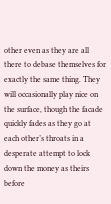other even as they are all there to debase themselves for exactly the same thing. They will occasionally play nice on the surface, though the facade quickly fades as they go at each other’s throats in a desperate attempt to lock down the money as theirs before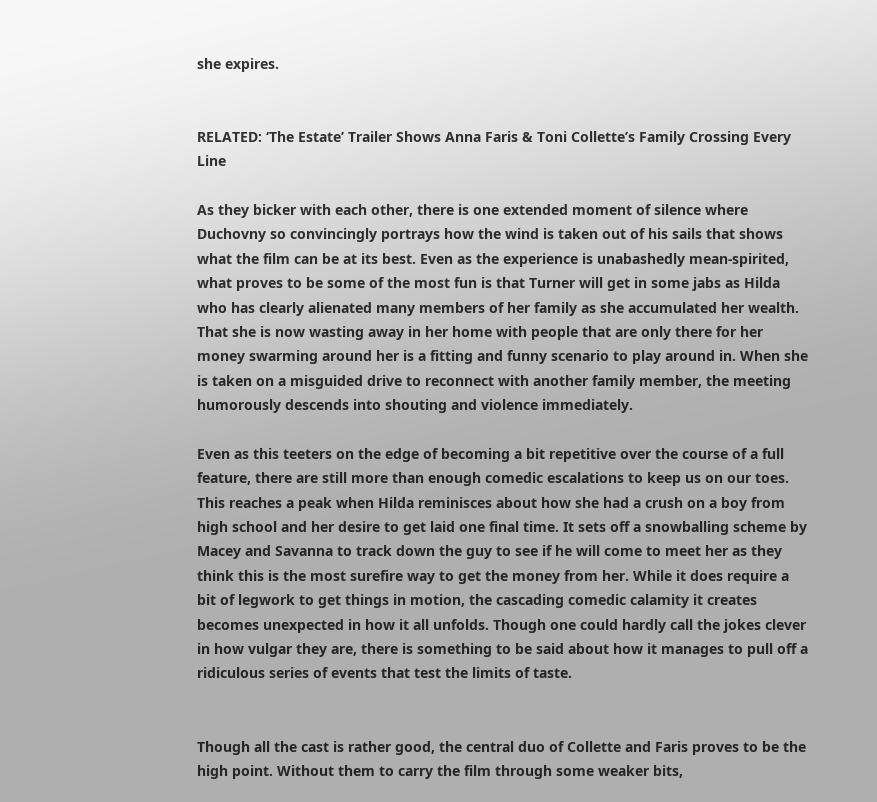she expires.


RELATED: ‘The Estate’ Trailer Shows Anna Faris & Toni Collette’s Family Crossing Every Line

As they bicker with each other, there is one extended moment of silence where Duchovny so convincingly portrays how the wind is taken out of his sails that shows what the film can be at its best. Even as the experience is unabashedly mean-spirited, what proves to be some of the most fun is that Turner will get in some jabs as Hilda who has clearly alienated many members of her family as she accumulated her wealth. That she is now wasting away in her home with people that are only there for her money swarming around her is a fitting and funny scenario to play around in. When she is taken on a misguided drive to reconnect with another family member, the meeting humorously descends into shouting and violence immediately.

Even as this teeters on the edge of becoming a bit repetitive over the course of a full feature, there are still more than enough comedic escalations to keep us on our toes. This reaches a peak when Hilda reminisces about how she had a crush on a boy from high school and her desire to get laid one final time. It sets off a snowballing scheme by Macey and Savanna to track down the guy to see if he will come to meet her as they think this is the most surefire way to get the money from her. While it does require a bit of legwork to get things in motion, the cascading comedic calamity it creates becomes unexpected in how it all unfolds. Though one could hardly call the jokes clever in how vulgar they are, there is something to be said about how it manages to pull off a ridiculous series of events that test the limits of taste.


Though all the cast is rather good, the central duo of Collette and Faris proves to be the high point. Without them to carry the film through some weaker bits,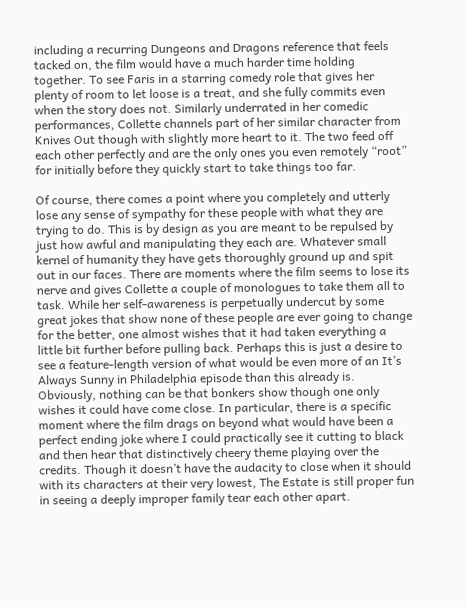including a recurring Dungeons and Dragons reference that feels tacked on, the film would have a much harder time holding together. To see Faris in a starring comedy role that gives her plenty of room to let loose is a treat, and she fully commits even when the story does not. Similarly underrated in her comedic performances, Collette channels part of her similar character from Knives Out though with slightly more heart to it. The two feed off each other perfectly and are the only ones you even remotely “root” for initially before they quickly start to take things too far.

Of course, there comes a point where you completely and utterly lose any sense of sympathy for these people with what they are trying to do. This is by design as you are meant to be repulsed by just how awful and manipulating they each are. Whatever small kernel of humanity they have gets thoroughly ground up and spit out in our faces. There are moments where the film seems to lose its nerve and gives Collette a couple of monologues to take them all to task. While her self-awareness is perpetually undercut by some great jokes that show none of these people are ever going to change for the better, one almost wishes that it had taken everything a little bit further before pulling back. Perhaps this is just a desire to see a feature-length version of what would be even more of an It’s Always Sunny in Philadelphia episode than this already is. Obviously, nothing can be that bonkers show though one only wishes it could have come close. In particular, there is a specific moment where the film drags on beyond what would have been a perfect ending joke where I could practically see it cutting to black and then hear that distinctively cheery theme playing over the credits. Though it doesn’t have the audacity to close when it should with its characters at their very lowest, The Estate is still proper fun in seeing a deeply improper family tear each other apart.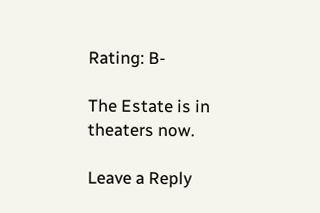Rating: B-

The Estate is in theaters now.

Leave a Reply